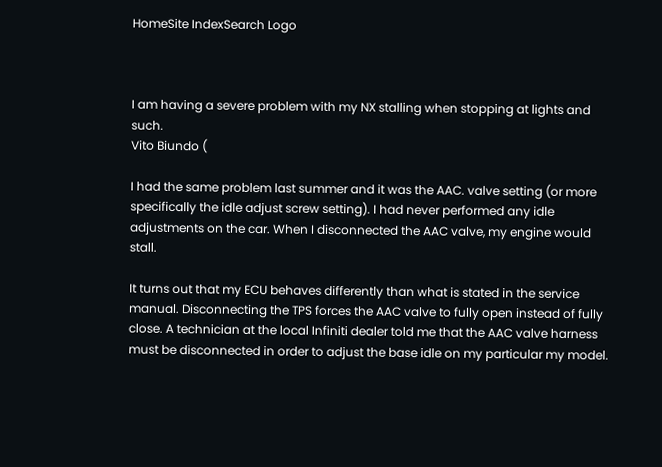HomeSite IndexSearch Logo



I am having a severe problem with my NX stalling when stopping at lights and such.
Vito Biundo (

I had the same problem last summer and it was the AAC. valve setting (or more specifically the idle adjust screw setting). I had never performed any idle adjustments on the car. When I disconnected the AAC valve, my engine would stall.

It turns out that my ECU behaves differently than what is stated in the service manual. Disconnecting the TPS forces the AAC valve to fully open instead of fully close. A technician at the local Infiniti dealer told me that the AAC valve harness must be disconnected in order to adjust the base idle on my particular my model.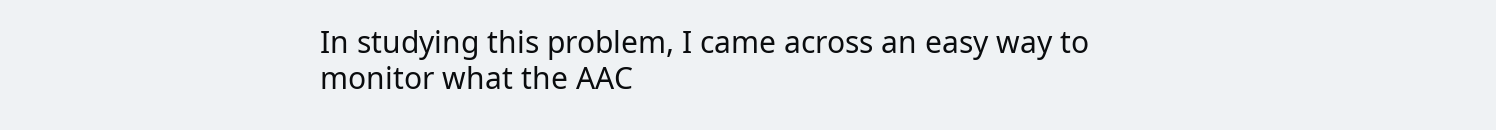In studying this problem, I came across an easy way to monitor what the AAC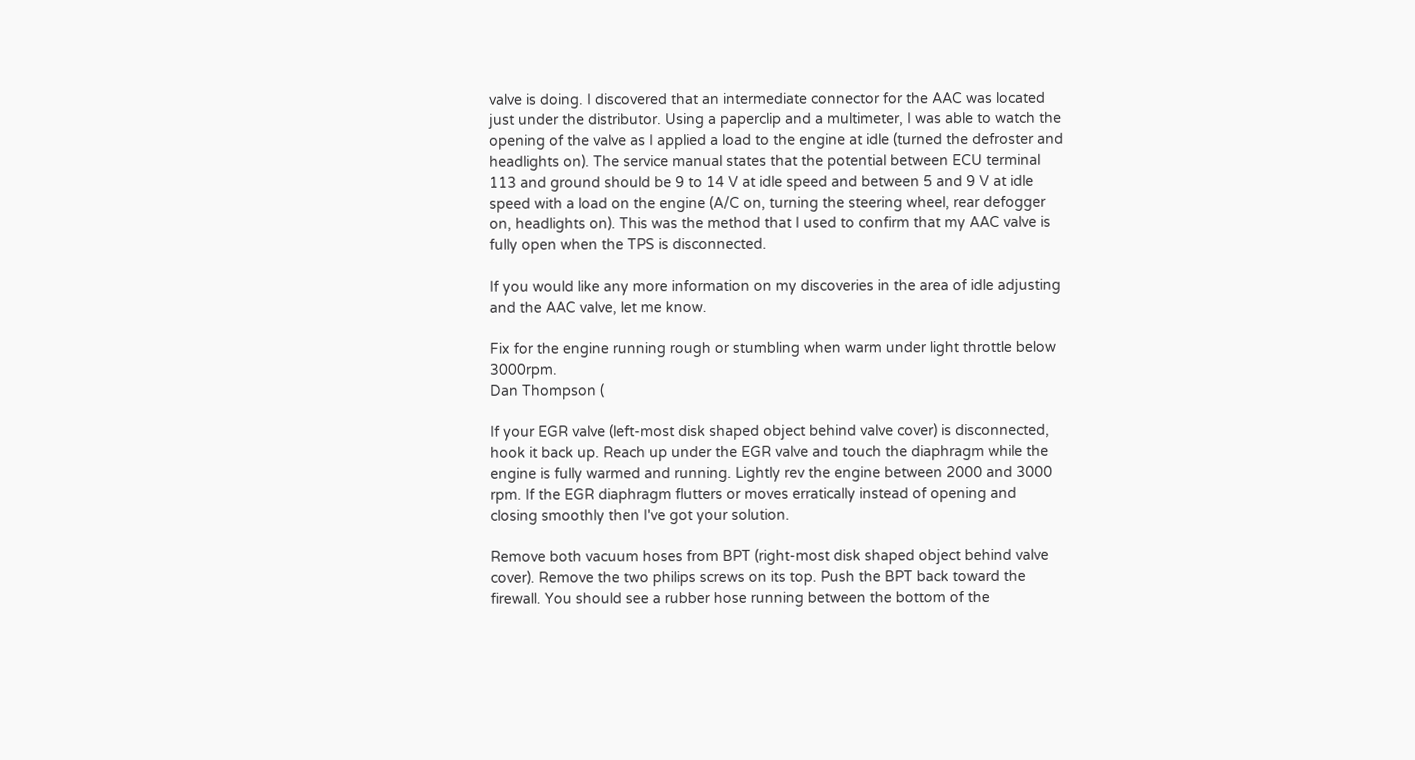valve is doing. I discovered that an intermediate connector for the AAC was located just under the distributor. Using a paperclip and a multimeter, I was able to watch the opening of the valve as I applied a load to the engine at idle (turned the defroster and headlights on). The service manual states that the potential between ECU terminal 113 and ground should be 9 to 14 V at idle speed and between 5 and 9 V at idle speed with a load on the engine (A/C on, turning the steering wheel, rear defogger on, headlights on). This was the method that I used to confirm that my AAC valve is fully open when the TPS is disconnected.

If you would like any more information on my discoveries in the area of idle adjusting and the AAC valve, let me know.

Fix for the engine running rough or stumbling when warm under light throttle below 3000rpm.
Dan Thompson (

If your EGR valve (left-most disk shaped object behind valve cover) is disconnected, hook it back up. Reach up under the EGR valve and touch the diaphragm while the engine is fully warmed and running. Lightly rev the engine between 2000 and 3000 rpm. If the EGR diaphragm flutters or moves erratically instead of opening and closing smoothly then I've got your solution.

Remove both vacuum hoses from BPT (right-most disk shaped object behind valve cover). Remove the two philips screws on its top. Push the BPT back toward the firewall. You should see a rubber hose running between the bottom of the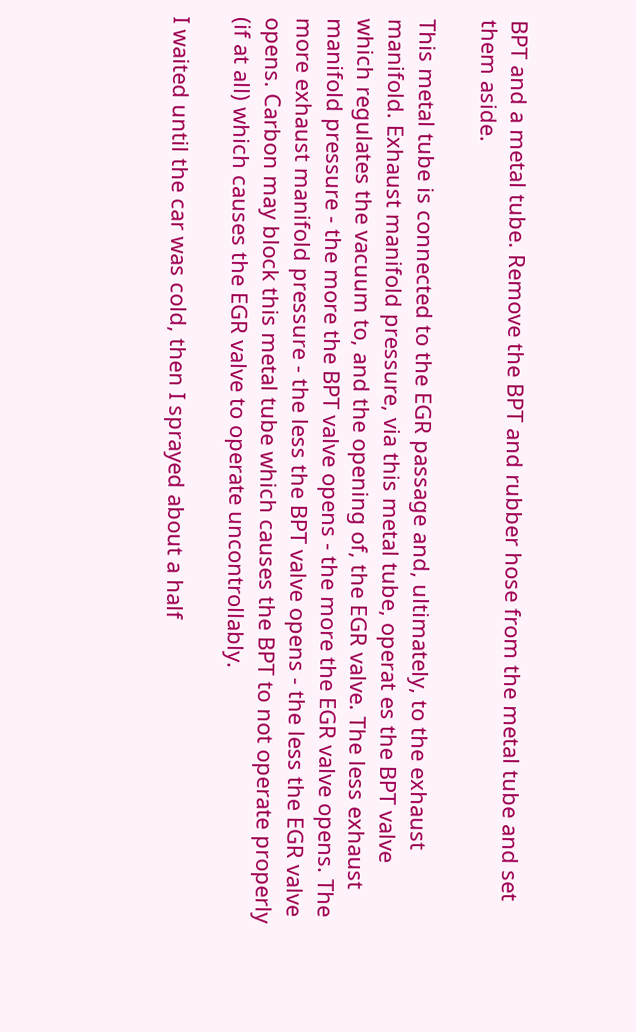BPT and a metal tube. Remove the BPT and rubber hose from the metal tube and set them aside.

This metal tube is connected to the EGR passage and, ultimately, to the exhaust manifold. Exhaust manifold pressure, via this metal tube, operat es the BPT valve which regulates the vacuum to, and the opening of, the EGR valve. The less exhaust manifold pressure - the more the BPT valve opens - the more the EGR valve opens. The more exhaust manifold pressure - the less the BPT valve opens - the less the EGR valve opens. Carbon may block this metal tube which causes the BPT to not operate properly (if at all) which causes the EGR valve to operate uncontrollably.

I waited until the car was cold, then I sprayed about a half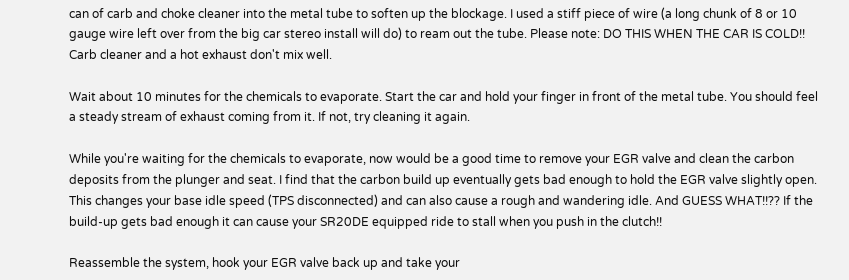can of carb and choke cleaner into the metal tube to soften up the blockage. I used a stiff piece of wire (a long chunk of 8 or 10 gauge wire left over from the big car stereo install will do) to ream out the tube. Please note: DO THIS WHEN THE CAR IS COLD!! Carb cleaner and a hot exhaust don't mix well.

Wait about 10 minutes for the chemicals to evaporate. Start the car and hold your finger in front of the metal tube. You should feel a steady stream of exhaust coming from it. If not, try cleaning it again.

While you're waiting for the chemicals to evaporate, now would be a good time to remove your EGR valve and clean the carbon deposits from the plunger and seat. I find that the carbon build up eventually gets bad enough to hold the EGR valve slightly open. This changes your base idle speed (TPS disconnected) and can also cause a rough and wandering idle. And GUESS WHAT!!?? If the build-up gets bad enough it can cause your SR20DE equipped ride to stall when you push in the clutch!!

Reassemble the system, hook your EGR valve back up and take your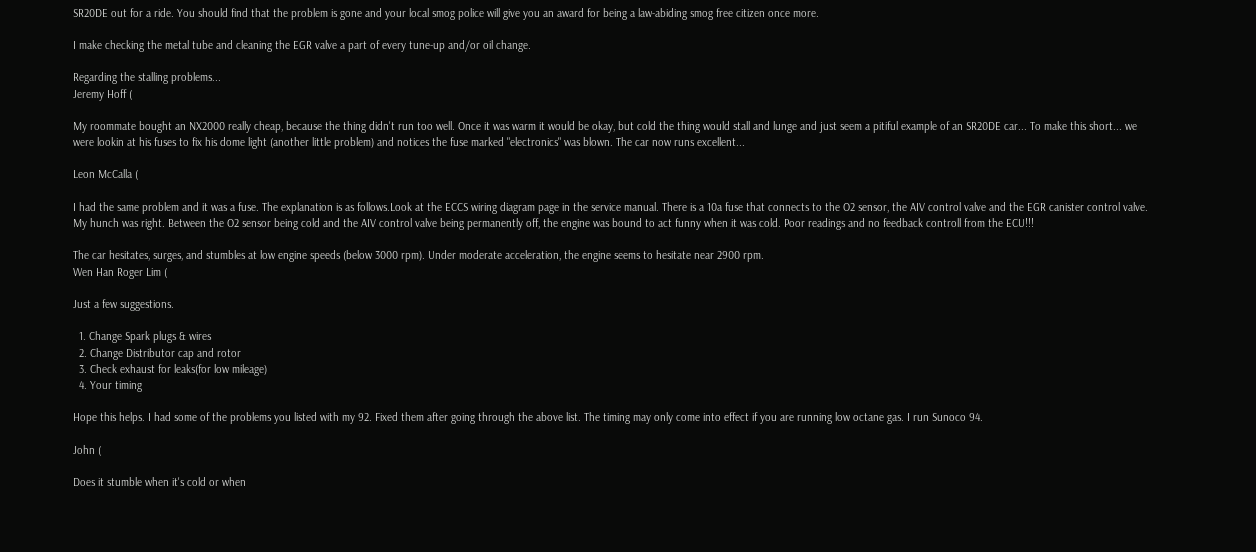SR20DE out for a ride. You should find that the problem is gone and your local smog police will give you an award for being a law-abiding smog free citizen once more.

I make checking the metal tube and cleaning the EGR valve a part of every tune-up and/or oil change.

Regarding the stalling problems...
Jeremy Hoff (

My roommate bought an NX2000 really cheap, because the thing didn't run too well. Once it was warm it would be okay, but cold the thing would stall and lunge and just seem a pitiful example of an SR20DE car... To make this short... we were lookin at his fuses to fix his dome light (another little problem) and notices the fuse marked "electronics" was blown. The car now runs excellent...

Leon McCalla (

I had the same problem and it was a fuse. The explanation is as follows.Look at the ECCS wiring diagram page in the service manual. There is a 10a fuse that connects to the O2 sensor, the AIV control valve and the EGR canister control valve. My hunch was right. Between the O2 sensor being cold and the AIV control valve being permanently off, the engine was bound to act funny when it was cold. Poor readings and no feedback controll from the ECU!!!

The car hesitates, surges, and stumbles at low engine speeds (below 3000 rpm). Under moderate acceleration, the engine seems to hesitate near 2900 rpm.
Wen Han Roger Lim (

Just a few suggestions.

  1. Change Spark plugs & wires
  2. Change Distributor cap and rotor
  3. Check exhaust for leaks(for low mileage)
  4. Your timing

Hope this helps. I had some of the problems you listed with my 92. Fixed them after going through the above list. The timing may only come into effect if you are running low octane gas. I run Sunoco 94.

John (

Does it stumble when it's cold or when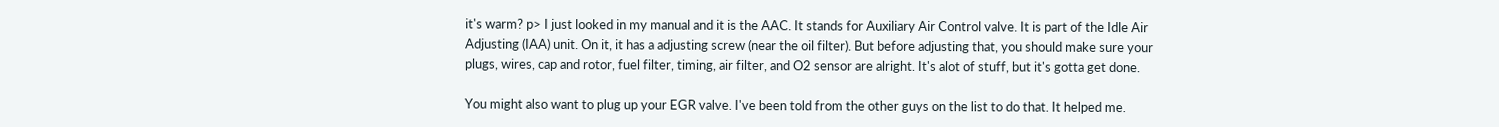it's warm? p> I just looked in my manual and it is the AAC. It stands for Auxiliary Air Control valve. It is part of the Idle Air Adjusting (IAA) unit. On it, it has a adjusting screw (near the oil filter). But before adjusting that, you should make sure your plugs, wires, cap and rotor, fuel filter, timing, air filter, and O2 sensor are alright. It's alot of stuff, but it's gotta get done.

You might also want to plug up your EGR valve. I've been told from the other guys on the list to do that. It helped me.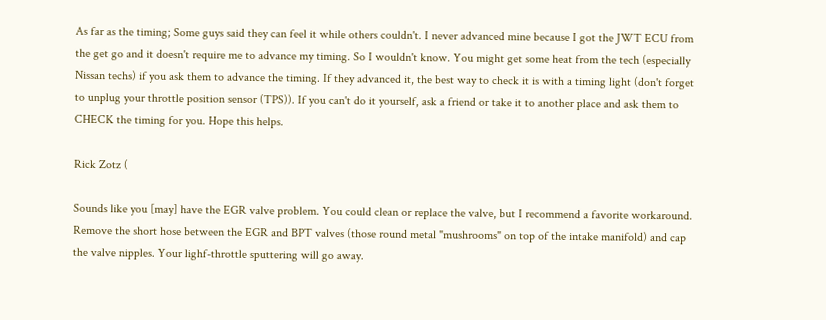As far as the timing; Some guys said they can feel it while others couldn't. I never advanced mine because I got the JWT ECU from the get go and it doesn't require me to advance my timing. So I wouldn't know. You might get some heat from the tech (especially Nissan techs) if you ask them to advance the timing. If they advanced it, the best way to check it is with a timing light (don't forget to unplug your throttle position sensor (TPS)). If you can't do it yourself, ask a friend or take it to another place and ask them to CHECK the timing for you. Hope this helps.

Rick Zotz (

Sounds like you [may] have the EGR valve problem. You could clean or replace the valve, but I recommend a favorite workaround. Remove the short hose between the EGR and BPT valves (those round metal "mushrooms" on top of the intake manifold) and cap the valve nipples. Your lighf-throttle sputtering will go away.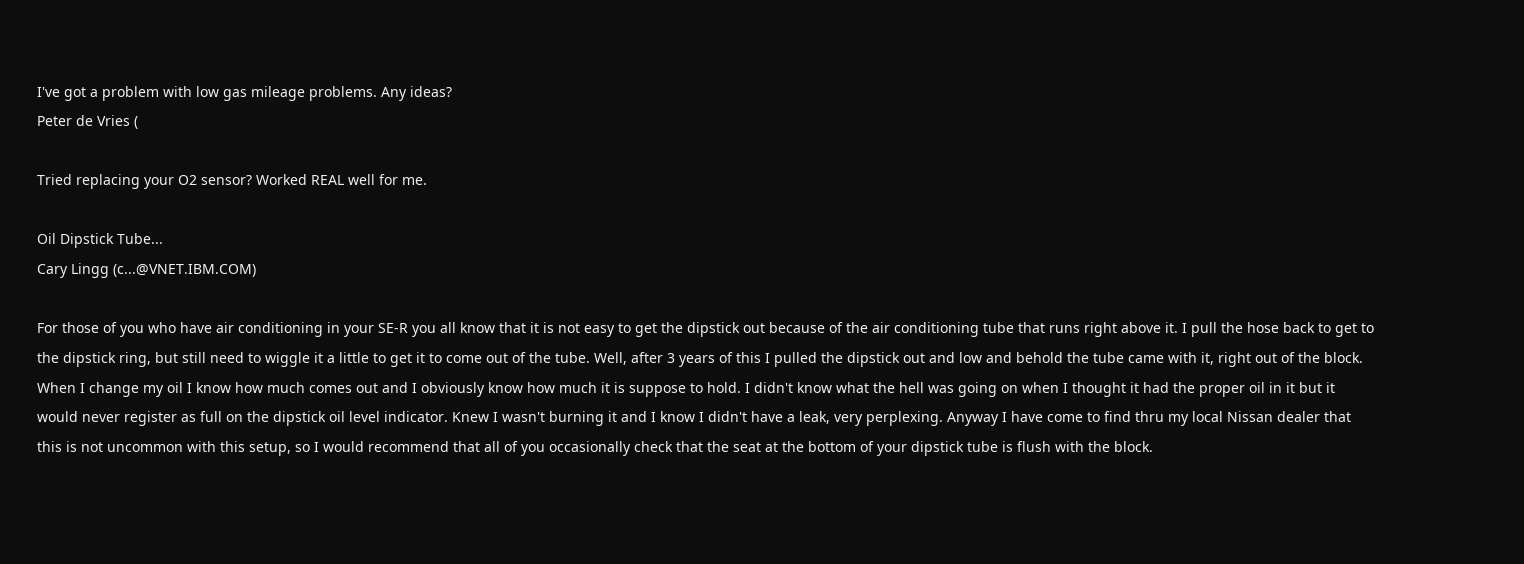I've got a problem with low gas mileage problems. Any ideas?
Peter de Vries (

Tried replacing your O2 sensor? Worked REAL well for me.

Oil Dipstick Tube...
Cary Lingg (c...@VNET.IBM.COM)

For those of you who have air conditioning in your SE-R you all know that it is not easy to get the dipstick out because of the air conditioning tube that runs right above it. I pull the hose back to get to the dipstick ring, but still need to wiggle it a little to get it to come out of the tube. Well, after 3 years of this I pulled the dipstick out and low and behold the tube came with it, right out of the block. When I change my oil I know how much comes out and I obviously know how much it is suppose to hold. I didn't know what the hell was going on when I thought it had the proper oil in it but it would never register as full on the dipstick oil level indicator. Knew I wasn't burning it and I know I didn't have a leak, very perplexing. Anyway I have come to find thru my local Nissan dealer that this is not uncommon with this setup, so I would recommend that all of you occasionally check that the seat at the bottom of your dipstick tube is flush with the block.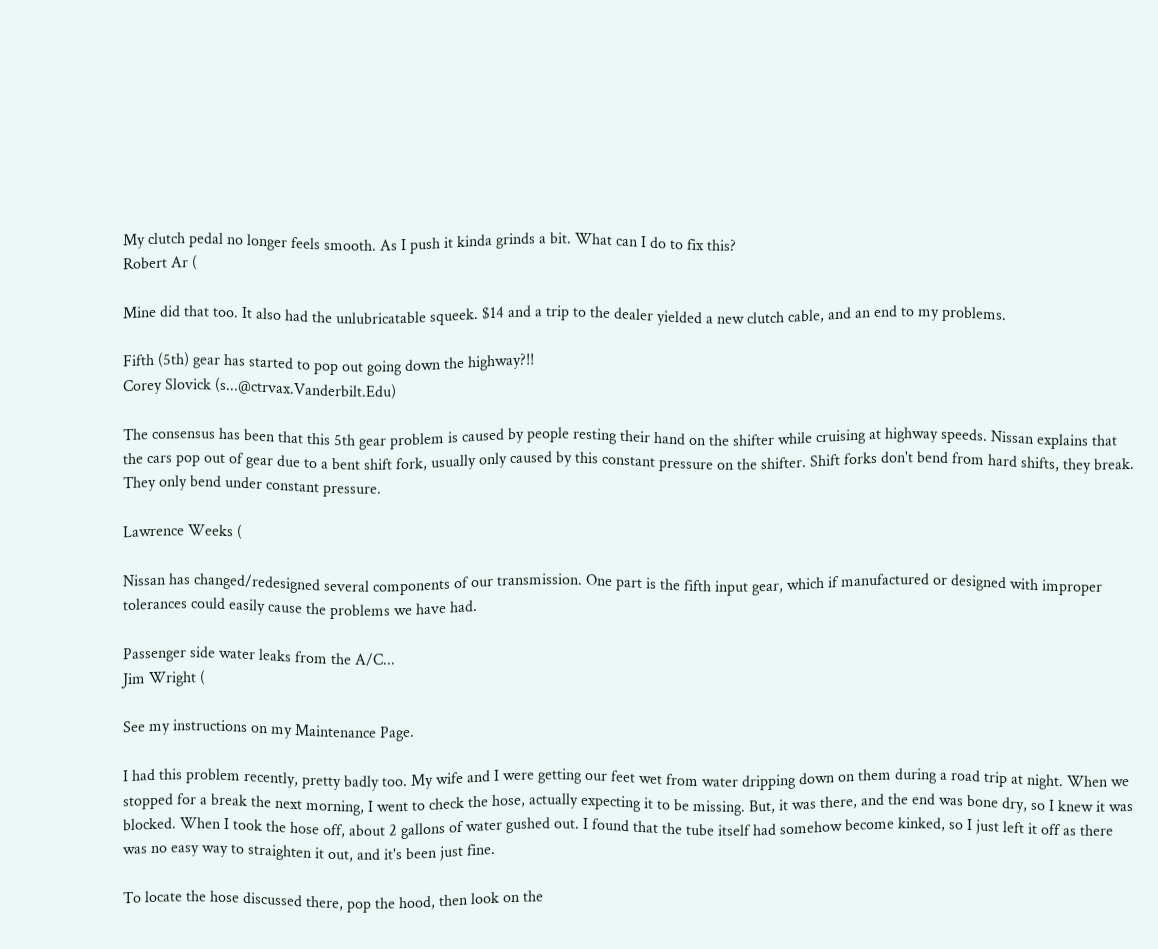My clutch pedal no longer feels smooth. As I push it kinda grinds a bit. What can I do to fix this?
Robert Ar (

Mine did that too. It also had the unlubricatable squeek. $14 and a trip to the dealer yielded a new clutch cable, and an end to my problems.

Fifth (5th) gear has started to pop out going down the highway?!!
Corey Slovick (s...@ctrvax.Vanderbilt.Edu)

The consensus has been that this 5th gear problem is caused by people resting their hand on the shifter while cruising at highway speeds. Nissan explains that the cars pop out of gear due to a bent shift fork, usually only caused by this constant pressure on the shifter. Shift forks don't bend from hard shifts, they break. They only bend under constant pressure.

Lawrence Weeks (

Nissan has changed/redesigned several components of our transmission. One part is the fifth input gear, which if manufactured or designed with improper tolerances could easily cause the problems we have had.

Passenger side water leaks from the A/C...
Jim Wright (

See my instructions on my Maintenance Page.

I had this problem recently, pretty badly too. My wife and I were getting our feet wet from water dripping down on them during a road trip at night. When we stopped for a break the next morning, I went to check the hose, actually expecting it to be missing. But, it was there, and the end was bone dry, so I knew it was blocked. When I took the hose off, about 2 gallons of water gushed out. I found that the tube itself had somehow become kinked, so I just left it off as there was no easy way to straighten it out, and it's been just fine.

To locate the hose discussed there, pop the hood, then look on the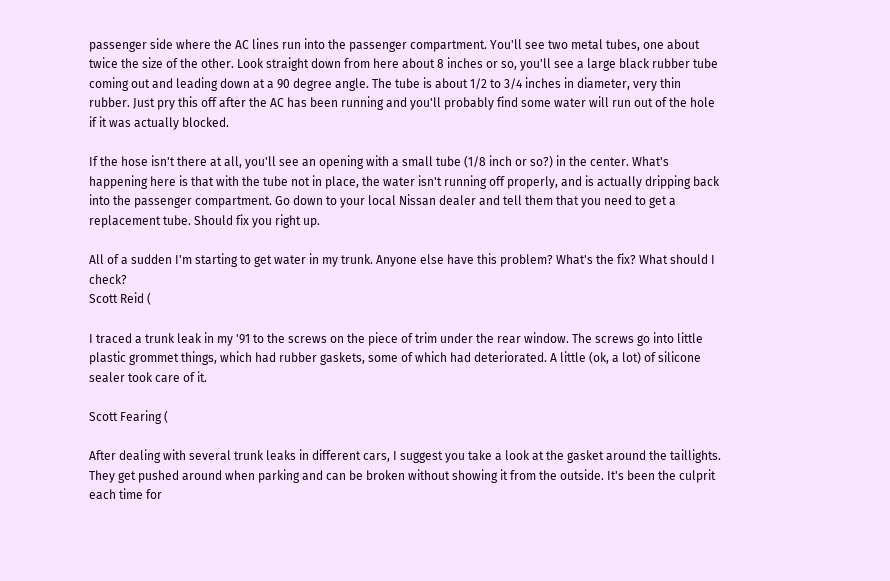passenger side where the AC lines run into the passenger compartment. You'll see two metal tubes, one about twice the size of the other. Look straight down from here about 8 inches or so, you'll see a large black rubber tube coming out and leading down at a 90 degree angle. The tube is about 1/2 to 3/4 inches in diameter, very thin rubber. Just pry this off after the AC has been running and you'll probably find some water will run out of the hole if it was actually blocked.

If the hose isn't there at all, you'll see an opening with a small tube (1/8 inch or so?) in the center. What's happening here is that with the tube not in place, the water isn't running off properly, and is actually dripping back into the passenger compartment. Go down to your local Nissan dealer and tell them that you need to get a replacement tube. Should fix you right up.

All of a sudden I'm starting to get water in my trunk. Anyone else have this problem? What's the fix? What should I check?
Scott Reid (

I traced a trunk leak in my '91 to the screws on the piece of trim under the rear window. The screws go into little plastic grommet things, which had rubber gaskets, some of which had deteriorated. A little (ok, a lot) of silicone sealer took care of it.

Scott Fearing (

After dealing with several trunk leaks in different cars, I suggest you take a look at the gasket around the taillights. They get pushed around when parking and can be broken without showing it from the outside. It's been the culprit each time for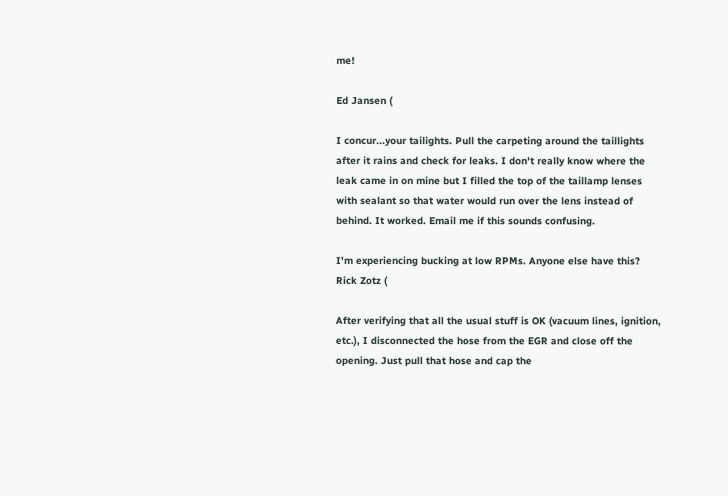me!

Ed Jansen (

I concur...your tailights. Pull the carpeting around the taillights after it rains and check for leaks. I don't really know where the leak came in on mine but I filled the top of the taillamp lenses with sealant so that water would run over the lens instead of behind. It worked. Email me if this sounds confusing.

I'm experiencing bucking at low RPMs. Anyone else have this?
Rick Zotz (

After verifying that all the usual stuff is OK (vacuum lines, ignition, etc.), I disconnected the hose from the EGR and close off the opening. Just pull that hose and cap the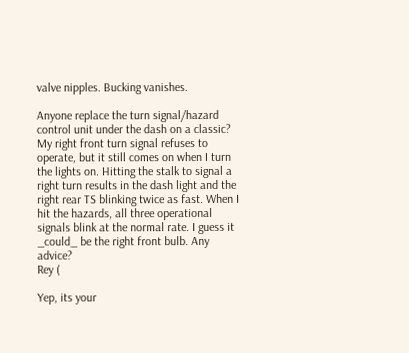valve nipples. Bucking vanishes.

Anyone replace the turn signal/hazard control unit under the dash on a classic? My right front turn signal refuses to operate, but it still comes on when I turn the lights on. Hitting the stalk to signal a right turn results in the dash light and the right rear TS blinking twice as fast. When I hit the hazards, all three operational signals blink at the normal rate. I guess it _could_ be the right front bulb. Any advice?
Rey (

Yep, its your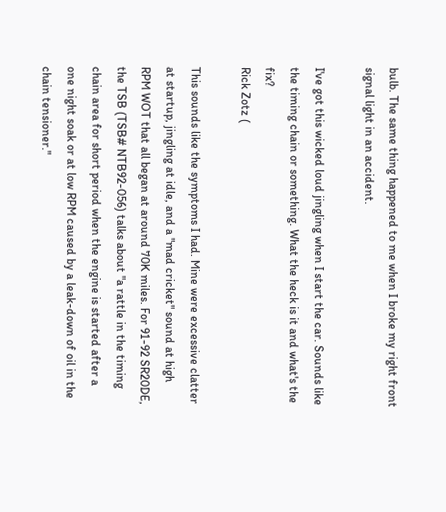bulb. The same thing happened to me when I broke my right front signal light in an accident.

I've got this wicked loud jingling when I start the car. Sounds like the timing chain or something. What the heck is it and what's the fix?
Rick Zotz (

This sounds like the symptoms I had. Mine were excessive clatter at startup, jingling at idle, and a "mad cricket" sound at high RPM WOT that all began at around 70K miles. For 91-92 SR20DE, the TSB (TSB# NTB92-056) talks about "a rattle in the timing chain area for short period when the engine is started after a one night soak or at low RPM caused by a leak-down of oil in the chain tensioner."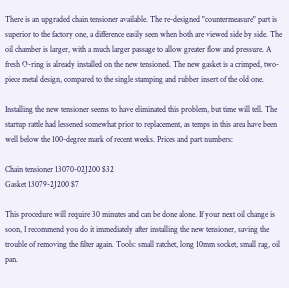There is an upgraded chain tensioner available. The re-designed "countermeasure" part is superior to the factory one, a difference easily seen when both are viewed side by side. The oil chamber is larger, with a much larger passage to allow greater flow and pressure. A fresh O-ring is already installed on the new tensioned. The new gasket is a crimped, two-piece metal design, compared to the single stamping and rubber insert of the old one.

Installing the new tensioner seems to have eliminated this problem, but time will tell. The startup rattle had lessened somewhat prior to replacement, as temps in this area have been well below the 100-degree mark of recent weeks. Prices and part numbers:

Chain tensioner 13070-02J200 $32
Gasket 13079-2J200 $7

This procedure will require 30 minutes and can be done alone. If your next oil change is soon, I recommend you do it immediately after installing the new tensioner, saving the trouble of removing the filter again. Tools: small ratchet, long 10mm socket, small rag, oil pan.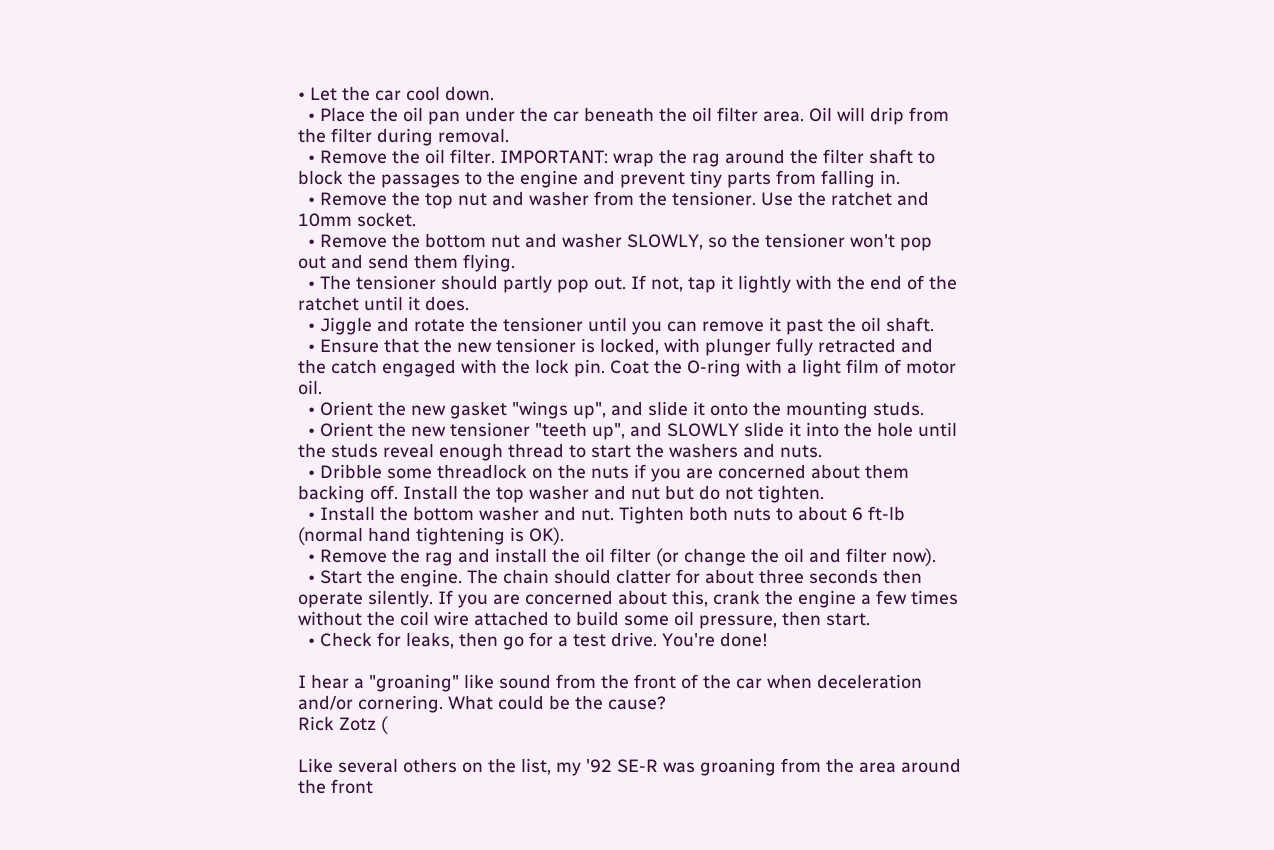• Let the car cool down.
  • Place the oil pan under the car beneath the oil filter area. Oil will drip from the filter during removal.
  • Remove the oil filter. IMPORTANT: wrap the rag around the filter shaft to block the passages to the engine and prevent tiny parts from falling in.
  • Remove the top nut and washer from the tensioner. Use the ratchet and 10mm socket.
  • Remove the bottom nut and washer SLOWLY, so the tensioner won't pop out and send them flying.
  • The tensioner should partly pop out. If not, tap it lightly with the end of the ratchet until it does.
  • Jiggle and rotate the tensioner until you can remove it past the oil shaft.
  • Ensure that the new tensioner is locked, with plunger fully retracted and the catch engaged with the lock pin. Coat the O-ring with a light film of motor oil.
  • Orient the new gasket "wings up", and slide it onto the mounting studs.
  • Orient the new tensioner "teeth up", and SLOWLY slide it into the hole until the studs reveal enough thread to start the washers and nuts.
  • Dribble some threadlock on the nuts if you are concerned about them backing off. Install the top washer and nut but do not tighten.
  • Install the bottom washer and nut. Tighten both nuts to about 6 ft-lb (normal hand tightening is OK).
  • Remove the rag and install the oil filter (or change the oil and filter now).
  • Start the engine. The chain should clatter for about three seconds then operate silently. If you are concerned about this, crank the engine a few times without the coil wire attached to build some oil pressure, then start.
  • Check for leaks, then go for a test drive. You're done!

I hear a "groaning" like sound from the front of the car when deceleration and/or cornering. What could be the cause?
Rick Zotz (

Like several others on the list, my '92 SE-R was groaning from the area around the front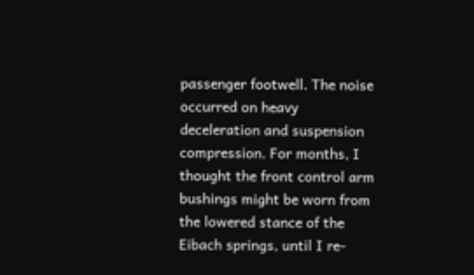passenger footwell. The noise occurred on heavy deceleration and suspension compression. For months, I thought the front control arm bushings might be worn from the lowered stance of the Eibach springs, until I re-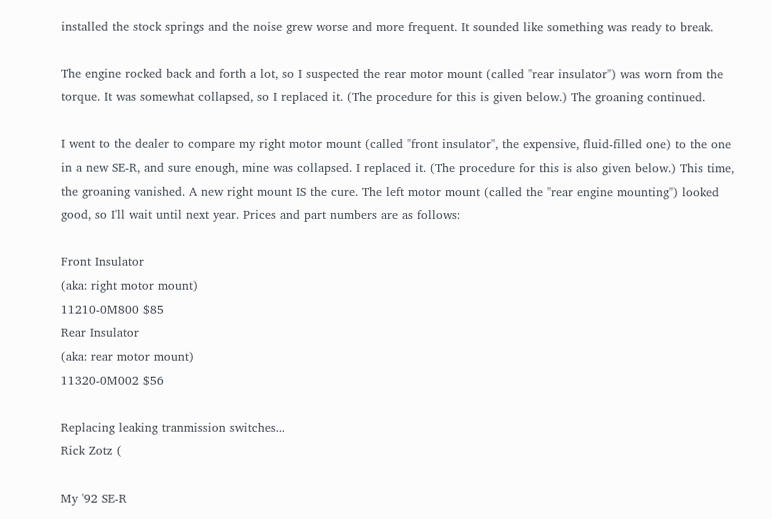installed the stock springs and the noise grew worse and more frequent. It sounded like something was ready to break.

The engine rocked back and forth a lot, so I suspected the rear motor mount (called "rear insulator") was worn from the torque. It was somewhat collapsed, so I replaced it. (The procedure for this is given below.) The groaning continued.

I went to the dealer to compare my right motor mount (called "front insulator", the expensive, fluid-filled one) to the one in a new SE-R, and sure enough, mine was collapsed. I replaced it. (The procedure for this is also given below.) This time, the groaning vanished. A new right mount IS the cure. The left motor mount (called the "rear engine mounting") looked good, so I'll wait until next year. Prices and part numbers are as follows:

Front Insulator
(aka: right motor mount)
11210-0M800 $85
Rear Insulator
(aka: rear motor mount)
11320-0M002 $56

Replacing leaking tranmission switches...
Rick Zotz (

My '92 SE-R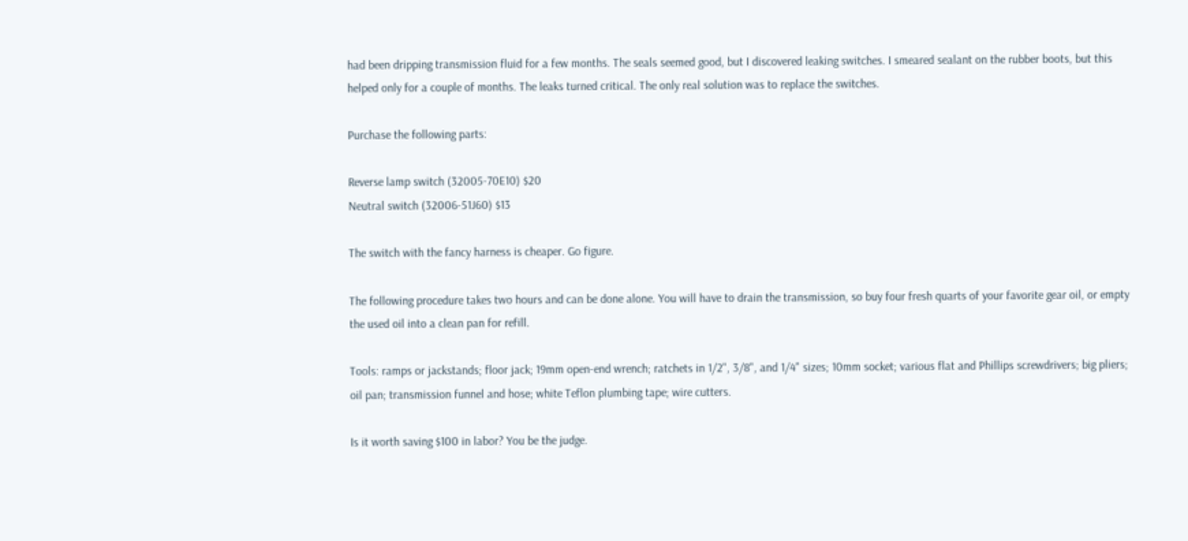had been dripping transmission fluid for a few months. The seals seemed good, but I discovered leaking switches. I smeared sealant on the rubber boots, but this helped only for a couple of months. The leaks turned critical. The only real solution was to replace the switches.

Purchase the following parts:

Reverse lamp switch (32005-70E10) $20
Neutral switch (32006-51J60) $13

The switch with the fancy harness is cheaper. Go figure.

The following procedure takes two hours and can be done alone. You will have to drain the transmission, so buy four fresh quarts of your favorite gear oil, or empty the used oil into a clean pan for refill.

Tools: ramps or jackstands; floor jack; 19mm open-end wrench; ratchets in 1/2", 3/8", and 1/4" sizes; 10mm socket; various flat and Phillips screwdrivers; big pliers; oil pan; transmission funnel and hose; white Teflon plumbing tape; wire cutters.

Is it worth saving $100 in labor? You be the judge.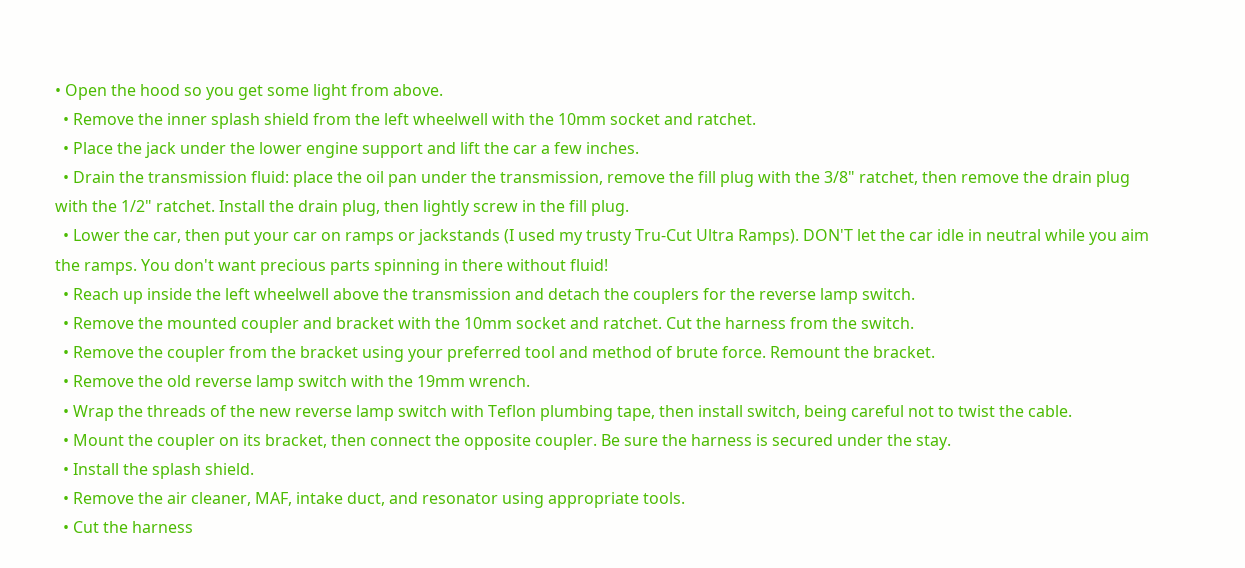• Open the hood so you get some light from above.
  • Remove the inner splash shield from the left wheelwell with the 10mm socket and ratchet.
  • Place the jack under the lower engine support and lift the car a few inches.
  • Drain the transmission fluid: place the oil pan under the transmission, remove the fill plug with the 3/8" ratchet, then remove the drain plug with the 1/2" ratchet. Install the drain plug, then lightly screw in the fill plug.
  • Lower the car, then put your car on ramps or jackstands (I used my trusty Tru-Cut Ultra Ramps). DON'T let the car idle in neutral while you aim the ramps. You don't want precious parts spinning in there without fluid!
  • Reach up inside the left wheelwell above the transmission and detach the couplers for the reverse lamp switch.
  • Remove the mounted coupler and bracket with the 10mm socket and ratchet. Cut the harness from the switch.
  • Remove the coupler from the bracket using your preferred tool and method of brute force. Remount the bracket.
  • Remove the old reverse lamp switch with the 19mm wrench.
  • Wrap the threads of the new reverse lamp switch with Teflon plumbing tape, then install switch, being careful not to twist the cable.
  • Mount the coupler on its bracket, then connect the opposite coupler. Be sure the harness is secured under the stay.
  • Install the splash shield.
  • Remove the air cleaner, MAF, intake duct, and resonator using appropriate tools.
  • Cut the harness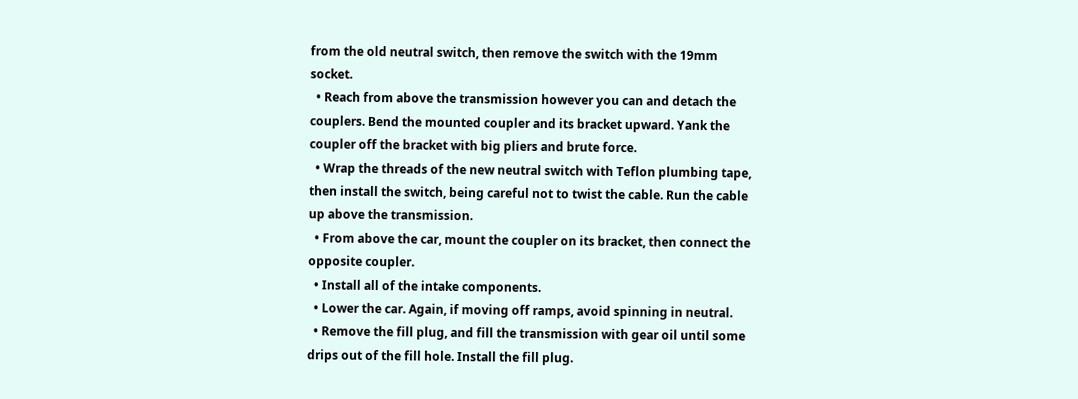from the old neutral switch, then remove the switch with the 19mm socket.
  • Reach from above the transmission however you can and detach the couplers. Bend the mounted coupler and its bracket upward. Yank the coupler off the bracket with big pliers and brute force.
  • Wrap the threads of the new neutral switch with Teflon plumbing tape, then install the switch, being careful not to twist the cable. Run the cable up above the transmission.
  • From above the car, mount the coupler on its bracket, then connect the opposite coupler.
  • Install all of the intake components.
  • Lower the car. Again, if moving off ramps, avoid spinning in neutral.
  • Remove the fill plug, and fill the transmission with gear oil until some drips out of the fill hole. Install the fill plug.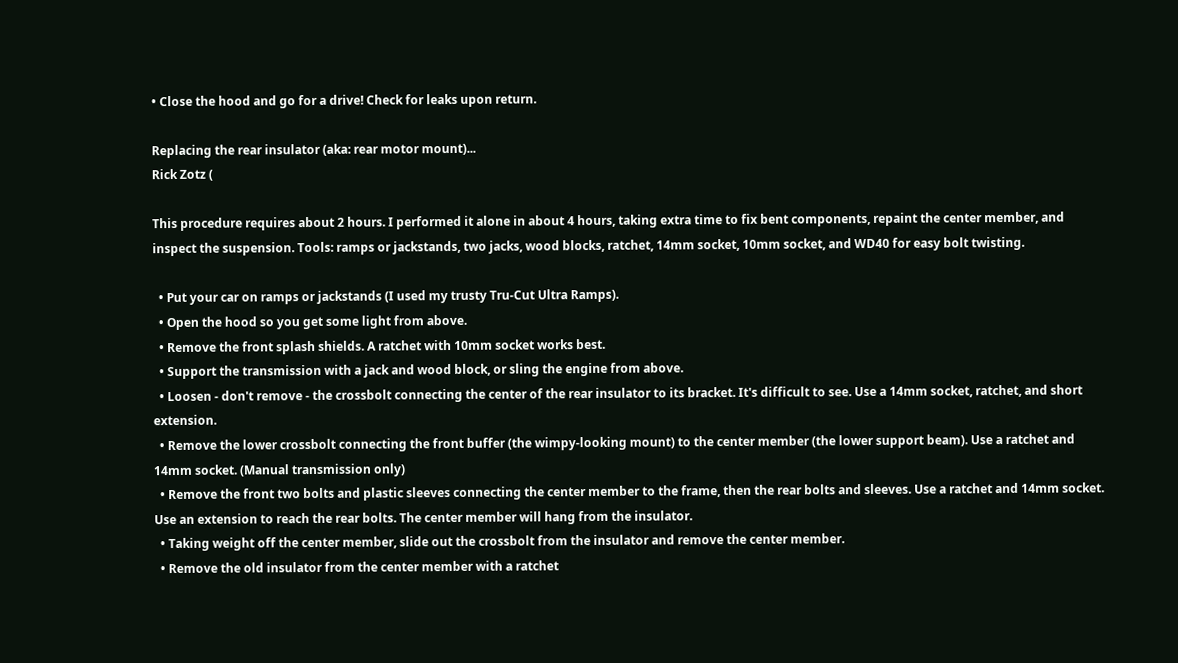• Close the hood and go for a drive! Check for leaks upon return.

Replacing the rear insulator (aka: rear motor mount)...
Rick Zotz (

This procedure requires about 2 hours. I performed it alone in about 4 hours, taking extra time to fix bent components, repaint the center member, and inspect the suspension. Tools: ramps or jackstands, two jacks, wood blocks, ratchet, 14mm socket, 10mm socket, and WD40 for easy bolt twisting.

  • Put your car on ramps or jackstands (I used my trusty Tru-Cut Ultra Ramps).
  • Open the hood so you get some light from above.
  • Remove the front splash shields. A ratchet with 10mm socket works best.
  • Support the transmission with a jack and wood block, or sling the engine from above.
  • Loosen - don't remove - the crossbolt connecting the center of the rear insulator to its bracket. It's difficult to see. Use a 14mm socket, ratchet, and short extension.
  • Remove the lower crossbolt connecting the front buffer (the wimpy-looking mount) to the center member (the lower support beam). Use a ratchet and 14mm socket. (Manual transmission only)
  • Remove the front two bolts and plastic sleeves connecting the center member to the frame, then the rear bolts and sleeves. Use a ratchet and 14mm socket. Use an extension to reach the rear bolts. The center member will hang from the insulator.
  • Taking weight off the center member, slide out the crossbolt from the insulator and remove the center member.
  • Remove the old insulator from the center member with a ratchet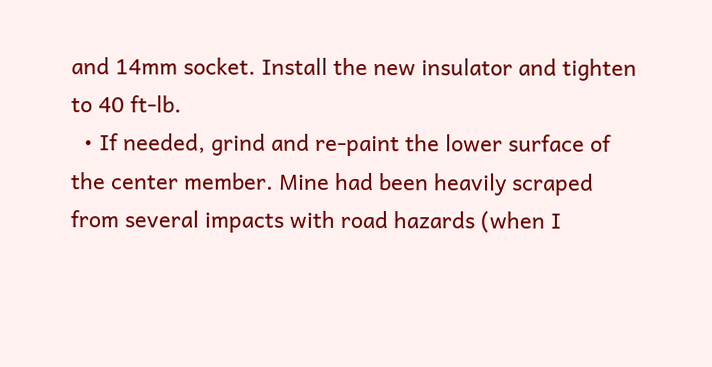and 14mm socket. Install the new insulator and tighten to 40 ft-lb.
  • If needed, grind and re-paint the lower surface of the center member. Mine had been heavily scraped from several impacts with road hazards (when I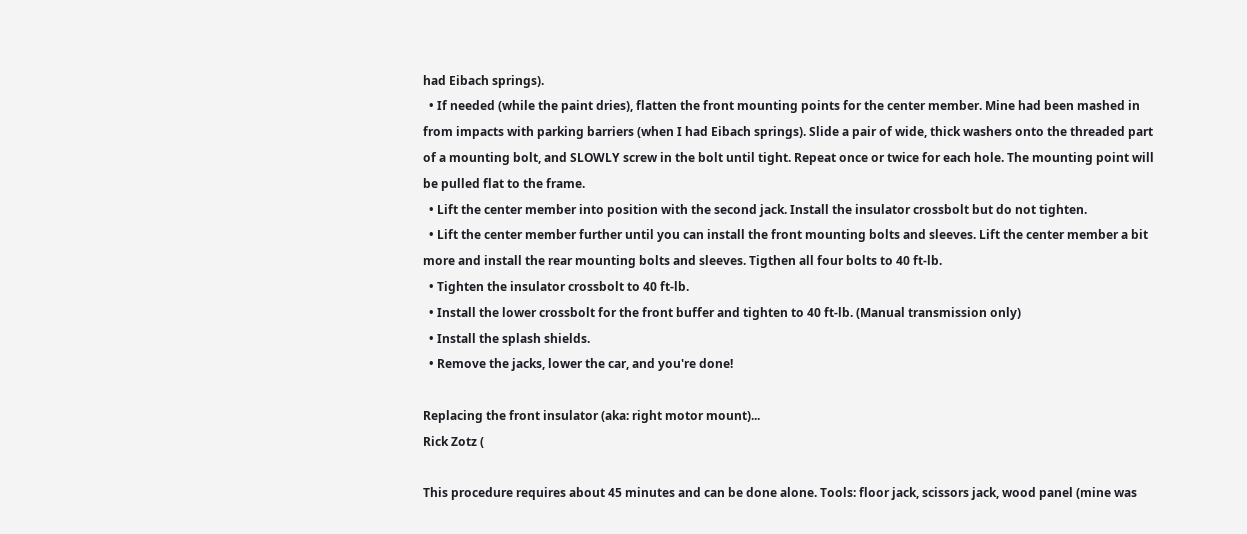had Eibach springs).
  • If needed (while the paint dries), flatten the front mounting points for the center member. Mine had been mashed in from impacts with parking barriers (when I had Eibach springs). Slide a pair of wide, thick washers onto the threaded part of a mounting bolt, and SLOWLY screw in the bolt until tight. Repeat once or twice for each hole. The mounting point will be pulled flat to the frame.
  • Lift the center member into position with the second jack. Install the insulator crossbolt but do not tighten.
  • Lift the center member further until you can install the front mounting bolts and sleeves. Lift the center member a bit more and install the rear mounting bolts and sleeves. Tigthen all four bolts to 40 ft-lb.
  • Tighten the insulator crossbolt to 40 ft-lb.
  • Install the lower crossbolt for the front buffer and tighten to 40 ft-lb. (Manual transmission only)
  • Install the splash shields.
  • Remove the jacks, lower the car, and you're done!

Replacing the front insulator (aka: right motor mount)...
Rick Zotz (

This procedure requires about 45 minutes and can be done alone. Tools: floor jack, scissors jack, wood panel (mine was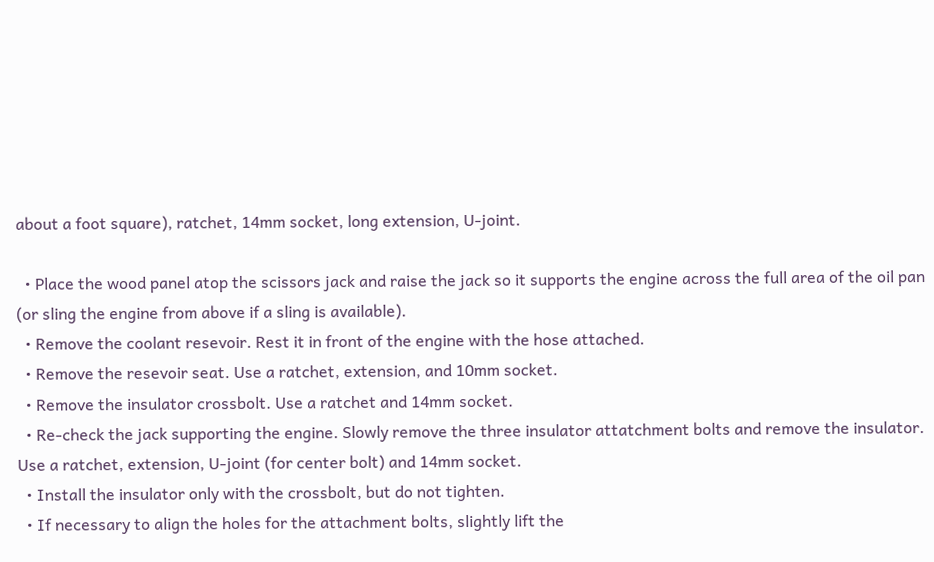about a foot square), ratchet, 14mm socket, long extension, U-joint.

  • Place the wood panel atop the scissors jack and raise the jack so it supports the engine across the full area of the oil pan (or sling the engine from above if a sling is available).
  • Remove the coolant resevoir. Rest it in front of the engine with the hose attached.
  • Remove the resevoir seat. Use a ratchet, extension, and 10mm socket.
  • Remove the insulator crossbolt. Use a ratchet and 14mm socket.
  • Re-check the jack supporting the engine. Slowly remove the three insulator attatchment bolts and remove the insulator. Use a ratchet, extension, U-joint (for center bolt) and 14mm socket.
  • Install the insulator only with the crossbolt, but do not tighten.
  • If necessary to align the holes for the attachment bolts, slightly lift the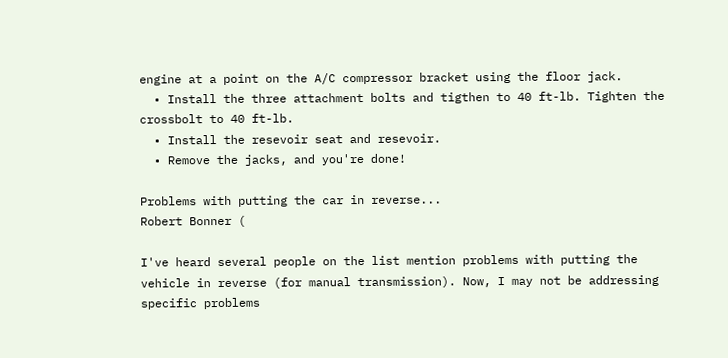engine at a point on the A/C compressor bracket using the floor jack.
  • Install the three attachment bolts and tigthen to 40 ft-lb. Tighten the crossbolt to 40 ft-lb.
  • Install the resevoir seat and resevoir.
  • Remove the jacks, and you're done!

Problems with putting the car in reverse...
Robert Bonner (

I've heard several people on the list mention problems with putting the vehicle in reverse (for manual transmission). Now, I may not be addressing specific problems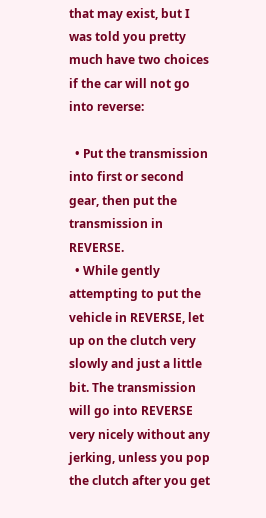that may exist, but I was told you pretty much have two choices if the car will not go into reverse:

  • Put the transmission into first or second gear, then put the transmission in REVERSE.
  • While gently attempting to put the vehicle in REVERSE, let up on the clutch very slowly and just a little bit. The transmission will go into REVERSE very nicely without any jerking, unless you pop the clutch after you get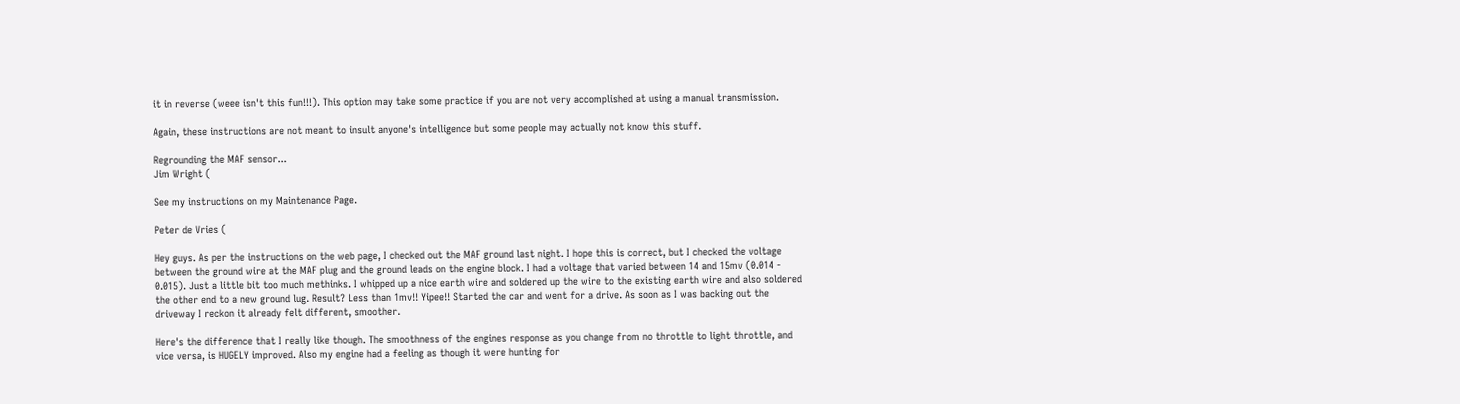it in reverse (weee isn't this fun!!!). This option may take some practice if you are not very accomplished at using a manual transmission.

Again, these instructions are not meant to insult anyone's intelligence but some people may actually not know this stuff.

Regrounding the MAF sensor...
Jim Wright (

See my instructions on my Maintenance Page.

Peter de Vries (

Hey guys. As per the instructions on the web page, I checked out the MAF ground last night. I hope this is correct, but I checked the voltage between the ground wire at the MAF plug and the ground leads on the engine block. I had a voltage that varied between 14 and 15mv (0.014 - 0.015). Just a little bit too much methinks. I whipped up a nice earth wire and soldered up the wire to the existing earth wire and also soldered the other end to a new ground lug. Result? Less than 1mv!! Yipee!! Started the car and went for a drive. As soon as I was backing out the driveway I reckon it already felt different, smoother.

Here's the difference that I really like though. The smoothness of the engines response as you change from no throttle to light throttle, and vice versa, is HUGELY improved. Also my engine had a feeling as though it were hunting for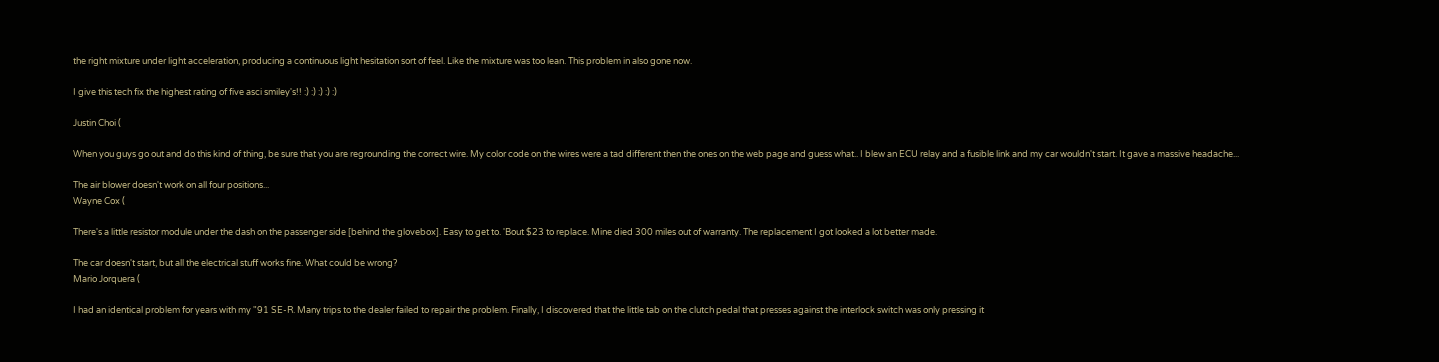the right mixture under light acceleration, producing a continuous light hesitation sort of feel. Like the mixture was too lean. This problem in also gone now.

I give this tech fix the highest rating of five asci smiley's!! :) :) :) :) :)

Justin Choi (

When you guys go out and do this kind of thing, be sure that you are regrounding the correct wire. My color code on the wires were a tad different then the ones on the web page and guess what.. I blew an ECU relay and a fusible link and my car wouldn't start. It gave a massive headache...

The air blower doesn't work on all four positions...
Wayne Cox (

There's a little resistor module under the dash on the passenger side [behind the glovebox]. Easy to get to. 'Bout $23 to replace. Mine died 300 miles out of warranty. The replacement I got looked a lot better made.

The car doesn't start, but all the electrical stuff works fine. What could be wrong?
Mario Jorquera (

I had an identical problem for years with my "91 SE-R. Many trips to the dealer failed to repair the problem. Finally, I discovered that the little tab on the clutch pedal that presses against the interlock switch was only pressing it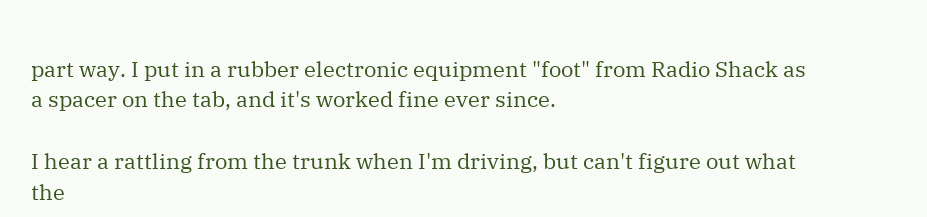part way. I put in a rubber electronic equipment "foot" from Radio Shack as a spacer on the tab, and it's worked fine ever since.

I hear a rattling from the trunk when I'm driving, but can't figure out what the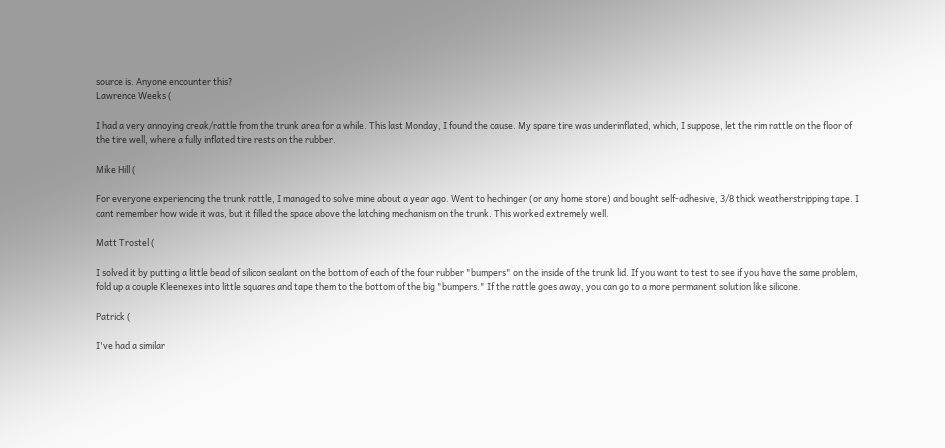source is. Anyone encounter this?
Lawrence Weeks (

I had a very annoying creak/rattle from the trunk area for a while. This last Monday, I found the cause. My spare tire was underinflated, which, I suppose, let the rim rattle on the floor of the tire well, where a fully inflated tire rests on the rubber.

Mike Hill (

For everyone experiencing the trunk rattle, I managed to solve mine about a year ago. Went to hechinger (or any home store) and bought self-adhesive, 3/8 thick weatherstripping tape. I cant remember how wide it was, but it filled the space above the latching mechanism on the trunk. This worked extremely well.

Matt Trostel (

I solved it by putting a little bead of silicon sealant on the bottom of each of the four rubber "bumpers" on the inside of the trunk lid. If you want to test to see if you have the same problem, fold up a couple Kleenexes into little squares and tape them to the bottom of the big "bumpers." If the rattle goes away, you can go to a more permanent solution like silicone.

Patrick (

I've had a similar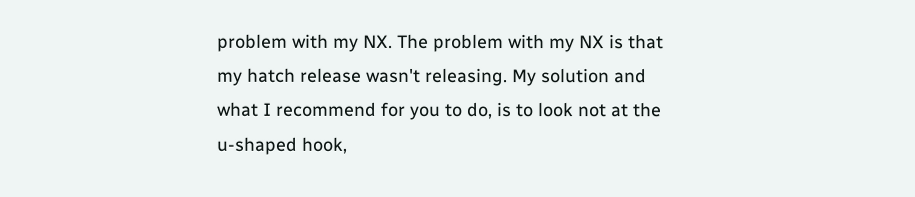problem with my NX. The problem with my NX is that my hatch release wasn't releasing. My solution and what I recommend for you to do, is to look not at the u-shaped hook,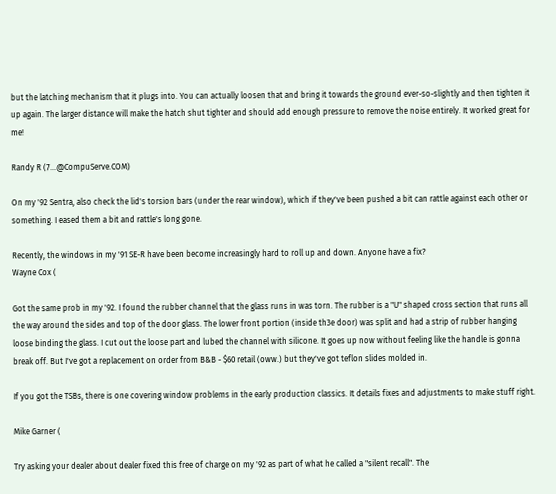but the latching mechanism that it plugs into. You can actually loosen that and bring it towards the ground ever-so-slightly and then tighten it up again. The larger distance will make the hatch shut tighter and should add enough pressure to remove the noise entirely. It worked great for me!

Randy R (7...@CompuServe.COM)

On my '92 Sentra, also check the lid's torsion bars (under the rear window), which if they've been pushed a bit can rattle against each other or something. I eased them a bit and rattle's long gone.

Recently, the windows in my '91 SE-R have been become increasingly hard to roll up and down. Anyone have a fix?
Wayne Cox (

Got the same prob in my '92. I found the rubber channel that the glass runs in was torn. The rubber is a "U" shaped cross section that runs all the way around the sides and top of the door glass. The lower front portion (inside th3e door) was split and had a strip of rubber hanging loose binding the glass. I cut out the loose part and lubed the channel with silicone. It goes up now without feeling like the handle is gonna break off. But I've got a replacement on order from B&B - $60 retail (oww.) but they've got teflon slides molded in.

If you got the TSBs, there is one covering window problems in the early production classics. It details fixes and adjustments to make stuff right.

Mike Garner (

Try asking your dealer about dealer fixed this free of charge on my '92 as part of what he called a "silent recall". The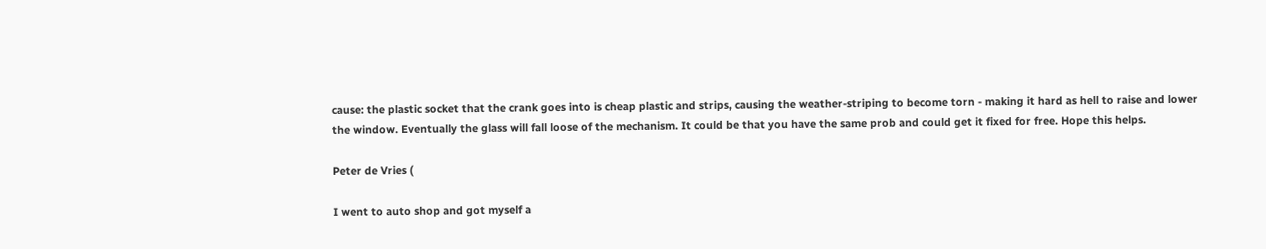cause: the plastic socket that the crank goes into is cheap plastic and strips, causing the weather-striping to become torn - making it hard as hell to raise and lower the window. Eventually the glass will fall loose of the mechanism. It could be that you have the same prob and could get it fixed for free. Hope this helps.

Peter de Vries (

I went to auto shop and got myself a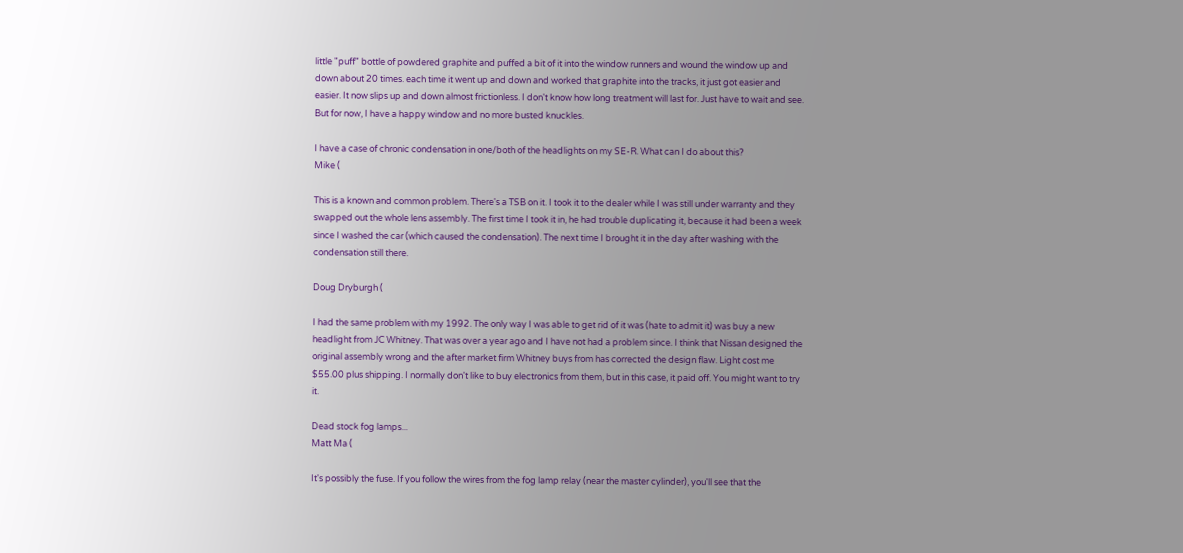little "puff" bottle of powdered graphite and puffed a bit of it into the window runners and wound the window up and down about 20 times. each time it went up and down and worked that graphite into the tracks, it just got easier and easier. It now slips up and down almost frictionless. I don't know how long treatment will last for. Just have to wait and see. But for now, I have a happy window and no more busted knuckles.

I have a case of chronic condensation in one/both of the headlights on my SE-R. What can I do about this?
Mike (

This is a known and common problem. There's a TSB on it. I took it to the dealer while I was still under warranty and they swapped out the whole lens assembly. The first time I took it in, he had trouble duplicating it, because it had been a week since I washed the car (which caused the condensation). The next time I brought it in the day after washing with the condensation still there.

Doug Dryburgh (

I had the same problem with my 1992. The only way I was able to get rid of it was (hate to admit it) was buy a new headlight from JC Whitney. That was over a year ago and I have not had a problem since. I think that Nissan designed the original assembly wrong and the after market firm Whitney buys from has corrected the design flaw. Light cost me $55.00 plus shipping. I normally don't like to buy electronics from them, but in this case, it paid off. You might want to try it.

Dead stock fog lamps...
Matt Ma (

It's possibly the fuse. If you follow the wires from the fog lamp relay (near the master cylinder), you'll see that the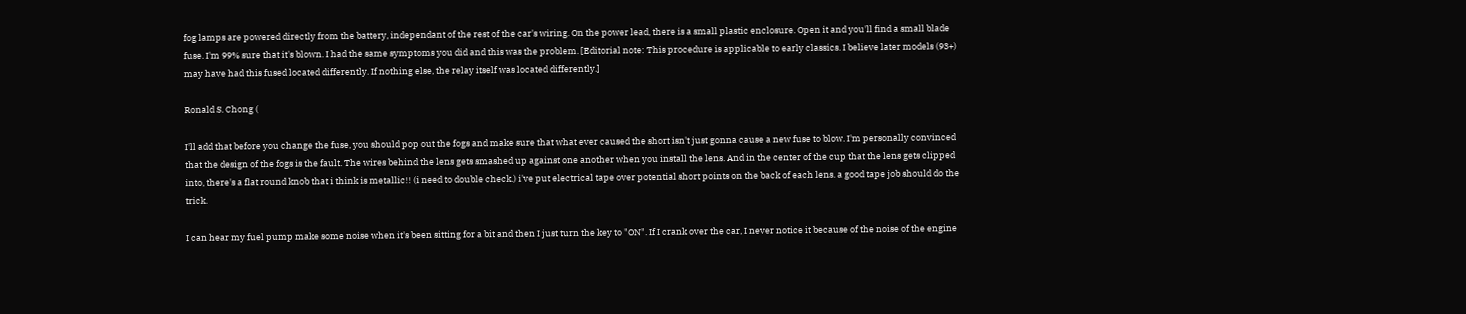fog lamps are powered directly from the battery, independant of the rest of the car's wiring. On the power lead, there is a small plastic enclosure. Open it and you'll find a small blade fuse. I'm 99% sure that it's blown. I had the same symptoms you did and this was the problem. [Editorial note: This procedure is applicable to early classics. I believe later models (93+) may have had this fused located differently. If nothing else, the relay itself was located differently.]

Ronald S. Chong (

I'll add that before you change the fuse, you should pop out the fogs and make sure that what ever caused the short isn't just gonna cause a new fuse to blow. I'm personally convinced that the design of the fogs is the fault. The wires behind the lens gets smashed up against one another when you install the lens. And in the center of the cup that the lens gets clipped into, there's a flat round knob that i think is metallic!! (i need to double check.) i've put electrical tape over potential short points on the back of each lens. a good tape job should do the trick.

I can hear my fuel pump make some noise when it's been sitting for a bit and then I just turn the key to "ON". If I crank over the car, I never notice it because of the noise of the engine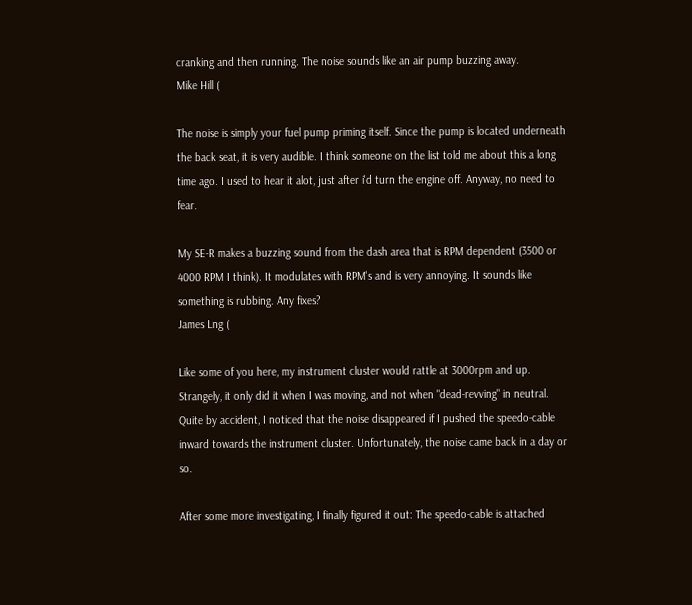cranking and then running. The noise sounds like an air pump buzzing away.
Mike Hill (

The noise is simply your fuel pump priming itself. Since the pump is located underneath the back seat, it is very audible. I think someone on the list told me about this a long time ago. I used to hear it alot, just after i'd turn the engine off. Anyway, no need to fear.

My SE-R makes a buzzing sound from the dash area that is RPM dependent (3500 or 4000 RPM I think). It modulates with RPM's and is very annoying. It sounds like something is rubbing. Any fixes?
James Lng (

Like some of you here, my instrument cluster would rattle at 3000rpm and up. Strangely, it only did it when I was moving, and not when "dead-revving" in neutral. Quite by accident, I noticed that the noise disappeared if I pushed the speedo-cable inward towards the instrument cluster. Unfortunately, the noise came back in a day or so.

After some more investigating, I finally figured it out: The speedo-cable is attached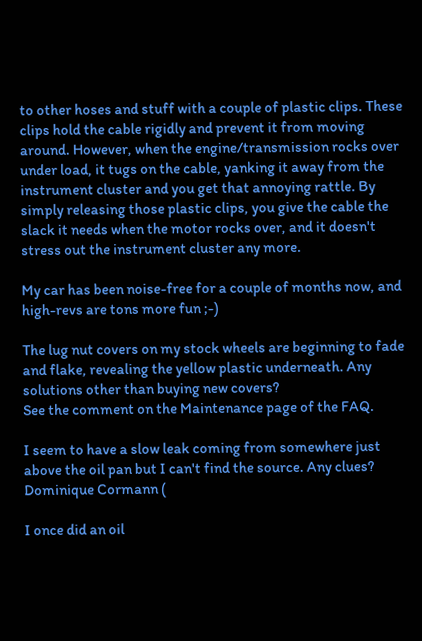to other hoses and stuff with a couple of plastic clips. These clips hold the cable rigidly and prevent it from moving around. However, when the engine/transmission rocks over under load, it tugs on the cable, yanking it away from the instrument cluster and you get that annoying rattle. By simply releasing those plastic clips, you give the cable the slack it needs when the motor rocks over, and it doesn't stress out the instrument cluster any more.

My car has been noise-free for a couple of months now, and high-revs are tons more fun ;-)

The lug nut covers on my stock wheels are beginning to fade and flake, revealing the yellow plastic underneath. Any solutions other than buying new covers?
See the comment on the Maintenance page of the FAQ.

I seem to have a slow leak coming from somewhere just above the oil pan but I can't find the source. Any clues?
Dominique Cormann (

I once did an oil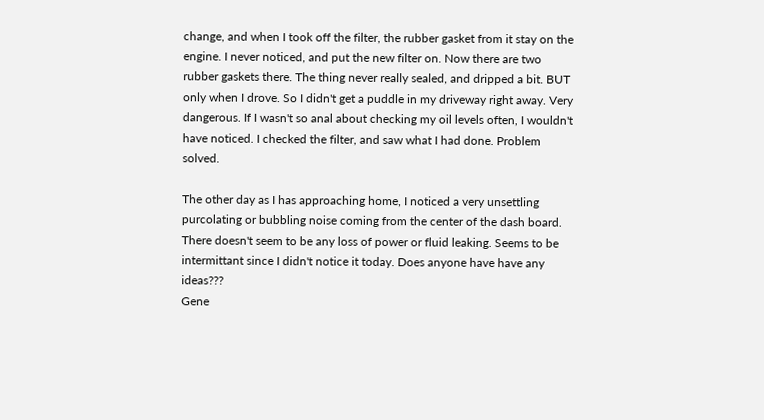change, and when I took off the filter, the rubber gasket from it stay on the engine. I never noticed, and put the new filter on. Now there are two rubber gaskets there. The thing never really sealed, and dripped a bit. BUT only when I drove. So I didn't get a puddle in my driveway right away. Very dangerous. If I wasn't so anal about checking my oil levels often, I wouldn't have noticed. I checked the filter, and saw what I had done. Problem solved.

The other day as I has approaching home, I noticed a very unsettling purcolating or bubbling noise coming from the center of the dash board. There doesn't seem to be any loss of power or fluid leaking. Seems to be intermittant since I didn't notice it today. Does anyone have have any ideas???
Gene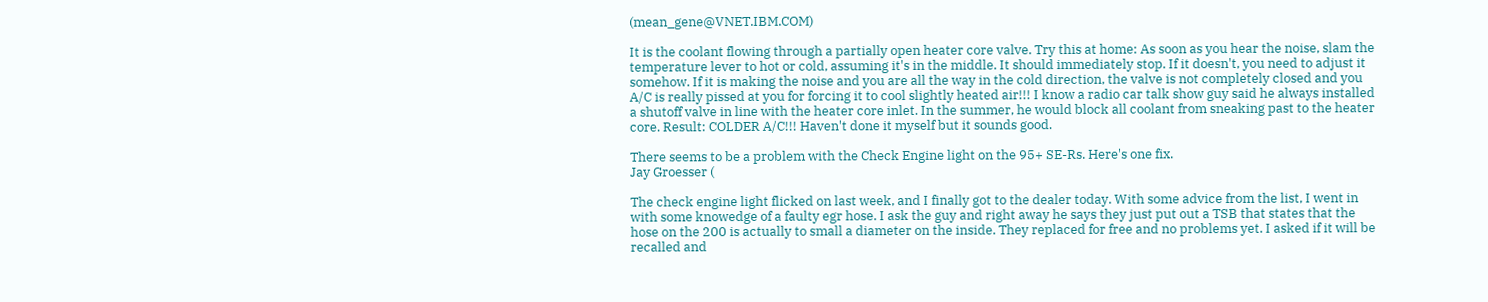(mean_gene@VNET.IBM.COM)

It is the coolant flowing through a partially open heater core valve. Try this at home: As soon as you hear the noise, slam the temperature lever to hot or cold, assuming it's in the middle. It should immediately stop. If it doesn't, you need to adjust it somehow. If it is making the noise and you are all the way in the cold direction, the valve is not completely closed and you A/C is really pissed at you for forcing it to cool slightly heated air!!! I know a radio car talk show guy said he always installed a shutoff valve in line with the heater core inlet. In the summer, he would block all coolant from sneaking past to the heater core. Result: COLDER A/C!!! Haven't done it myself but it sounds good.

There seems to be a problem with the Check Engine light on the 95+ SE-Rs. Here's one fix.
Jay Groesser (

The check engine light flicked on last week, and I finally got to the dealer today. With some advice from the list, I went in with some knowedge of a faulty egr hose. I ask the guy and right away he says they just put out a TSB that states that the hose on the 200 is actually to small a diameter on the inside. They replaced for free and no problems yet. I asked if it will be recalled and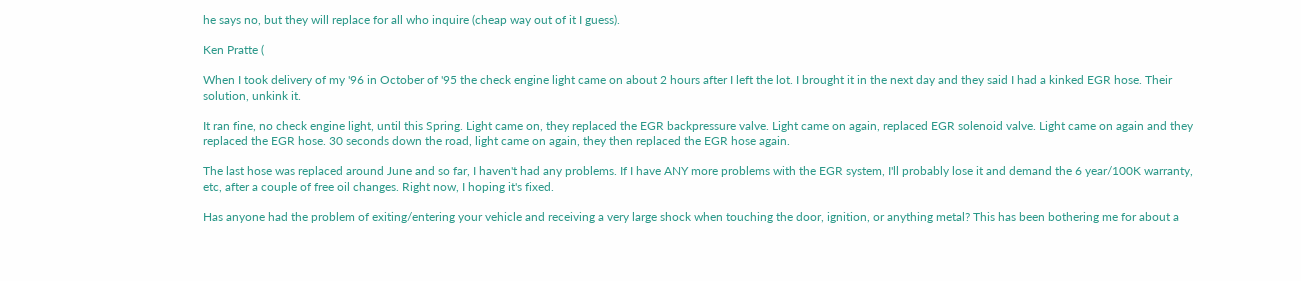he says no, but they will replace for all who inquire (cheap way out of it I guess).

Ken Pratte (

When I took delivery of my '96 in October of '95 the check engine light came on about 2 hours after I left the lot. I brought it in the next day and they said I had a kinked EGR hose. Their solution, unkink it.

It ran fine, no check engine light, until this Spring. Light came on, they replaced the EGR backpressure valve. Light came on again, replaced EGR solenoid valve. Light came on again and they replaced the EGR hose. 30 seconds down the road, light came on again, they then replaced the EGR hose again.

The last hose was replaced around June and so far, I haven't had any problems. If I have ANY more problems with the EGR system, I'll probably lose it and demand the 6 year/100K warranty, etc, after a couple of free oil changes. Right now, I hoping it's fixed.

Has anyone had the problem of exiting/entering your vehicle and receiving a very large shock when touching the door, ignition, or anything metal? This has been bothering me for about a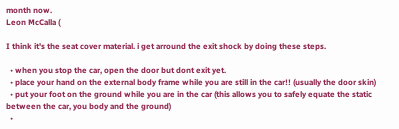month now.
Leon McCalla (

I think it's the seat cover material. i get arround the exit shock by doing these steps.

  • when you stop the car, open the door but dont exit yet.
  • place your hand on the external body frame while you are still in the car!! (usually the door skin)
  • put your foot on the ground while you are in the car (this allows you to safely equate the static between the car, you body and the ground)
  •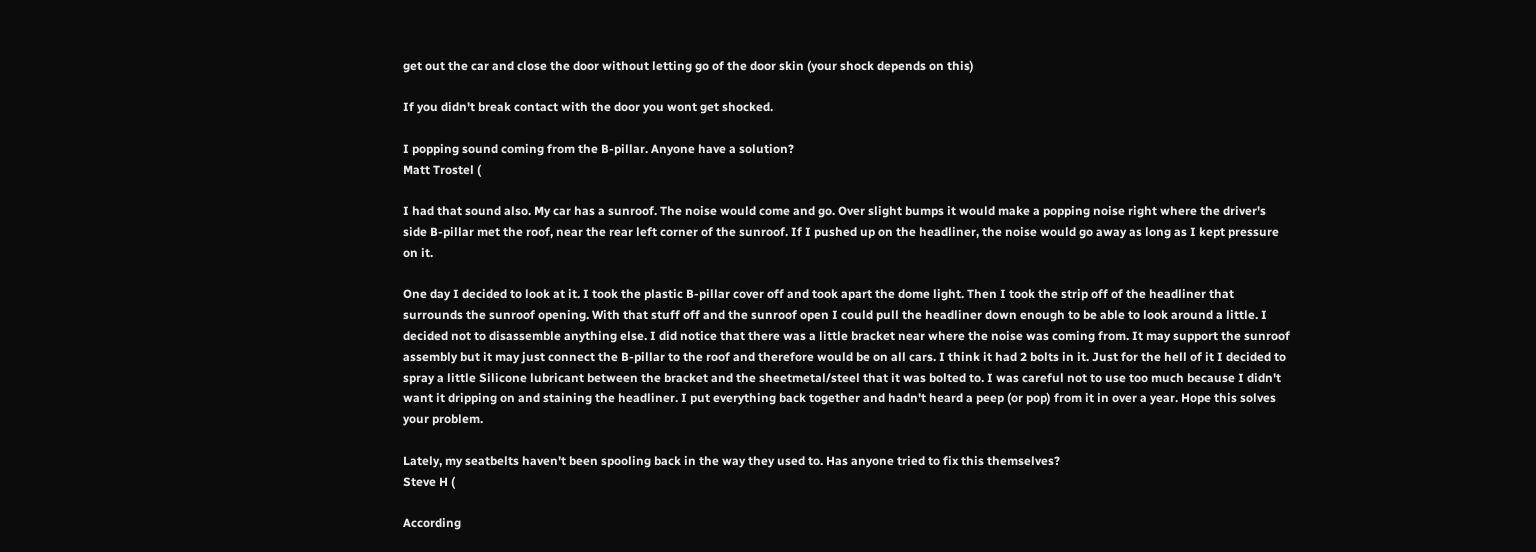get out the car and close the door without letting go of the door skin (your shock depends on this)

If you didn't break contact with the door you wont get shocked.

I popping sound coming from the B-pillar. Anyone have a solution?
Matt Trostel (

I had that sound also. My car has a sunroof. The noise would come and go. Over slight bumps it would make a popping noise right where the driver's side B-pillar met the roof, near the rear left corner of the sunroof. If I pushed up on the headliner, the noise would go away as long as I kept pressure on it.

One day I decided to look at it. I took the plastic B-pillar cover off and took apart the dome light. Then I took the strip off of the headliner that surrounds the sunroof opening. With that stuff off and the sunroof open I could pull the headliner down enough to be able to look around a little. I decided not to disassemble anything else. I did notice that there was a little bracket near where the noise was coming from. It may support the sunroof assembly but it may just connect the B-pillar to the roof and therefore would be on all cars. I think it had 2 bolts in it. Just for the hell of it I decided to spray a little Silicone lubricant between the bracket and the sheetmetal/steel that it was bolted to. I was careful not to use too much because I didn't want it dripping on and staining the headliner. I put everything back together and hadn't heard a peep (or pop) from it in over a year. Hope this solves your problem.

Lately, my seatbelts haven't been spooling back in the way they used to. Has anyone tried to fix this themselves?
Steve H (

According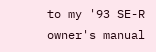to my '93 SE-R owner's manual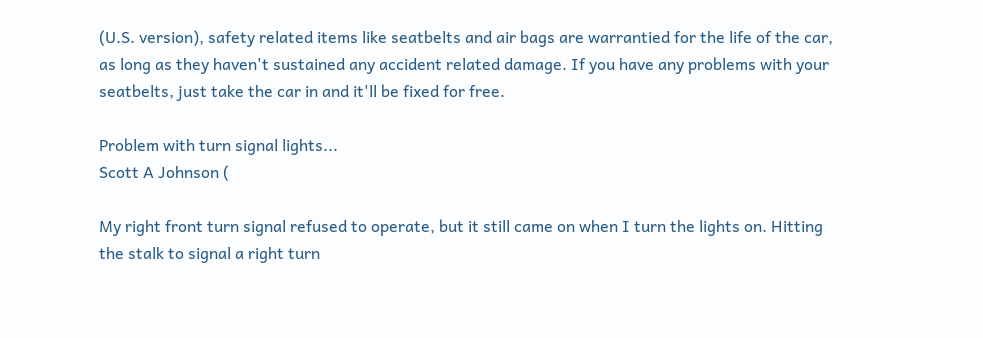(U.S. version), safety related items like seatbelts and air bags are warrantied for the life of the car, as long as they haven't sustained any accident related damage. If you have any problems with your seatbelts, just take the car in and it'll be fixed for free.

Problem with turn signal lights...
Scott A Johnson (

My right front turn signal refused to operate, but it still came on when I turn the lights on. Hitting the stalk to signal a right turn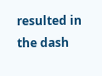resulted in the dash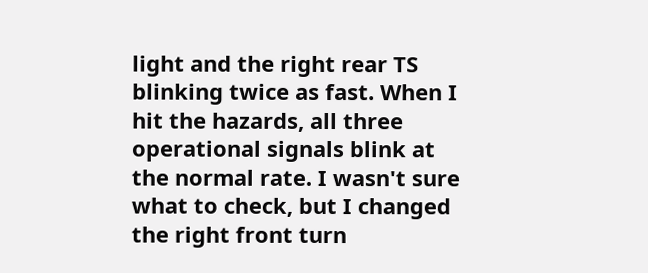light and the right rear TS blinking twice as fast. When I hit the hazards, all three operational signals blink at the normal rate. I wasn't sure what to check, but I changed the right front turn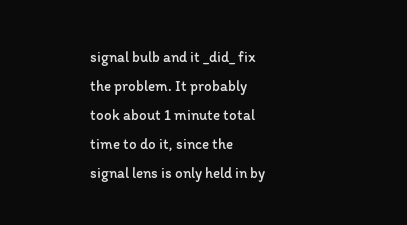signal bulb and it _did_ fix the problem. It probably took about 1 minute total time to do it, since the signal lens is only held in by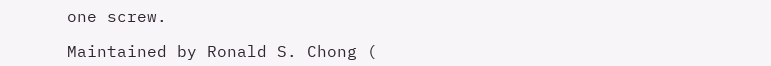one screw.

Maintained by Ronald S. Chong (